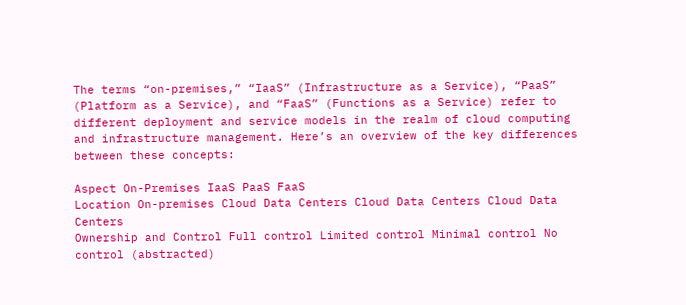The terms “on-premises,” “IaaS” (Infrastructure as a Service), “PaaS” (Platform as a Service), and “FaaS” (Functions as a Service) refer to different deployment and service models in the realm of cloud computing and infrastructure management. Here’s an overview of the key differences between these concepts:

Aspect On-Premises IaaS PaaS FaaS
Location On-premises Cloud Data Centers Cloud Data Centers Cloud Data Centers
Ownership and Control Full control Limited control Minimal control No control (abstracted)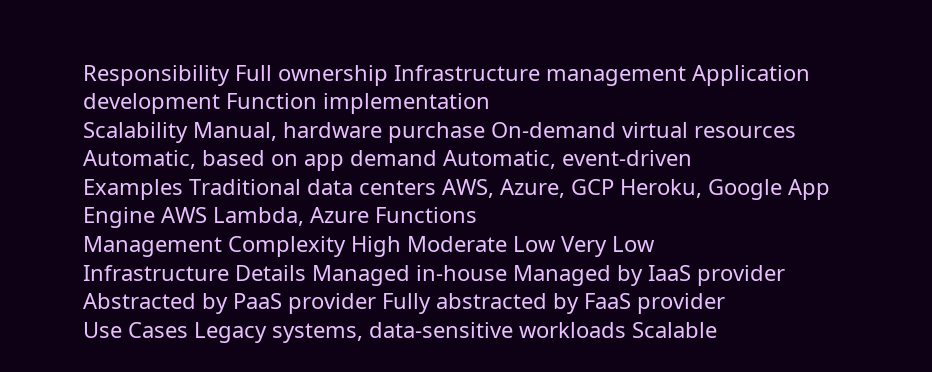Responsibility Full ownership Infrastructure management Application development Function implementation
Scalability Manual, hardware purchase On-demand virtual resources Automatic, based on app demand Automatic, event-driven
Examples Traditional data centers AWS, Azure, GCP Heroku, Google App Engine AWS Lambda, Azure Functions
Management Complexity High Moderate Low Very Low
Infrastructure Details Managed in-house Managed by IaaS provider Abstracted by PaaS provider Fully abstracted by FaaS provider
Use Cases Legacy systems, data-sensitive workloads Scalable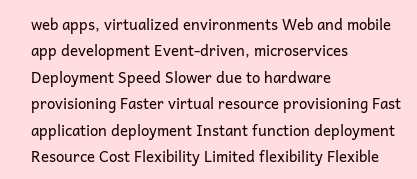web apps, virtualized environments Web and mobile app development Event-driven, microservices
Deployment Speed Slower due to hardware provisioning Faster virtual resource provisioning Fast application deployment Instant function deployment
Resource Cost Flexibility Limited flexibility Flexible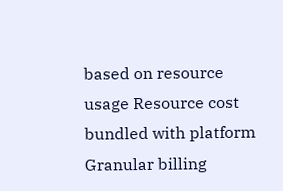based on resource usage Resource cost bundled with platform Granular billing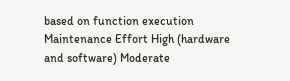based on function execution
Maintenance Effort High (hardware and software) Moderate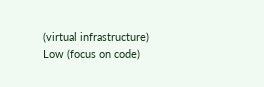(virtual infrastructure) Low (focus on code)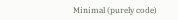Minimal (purely code)